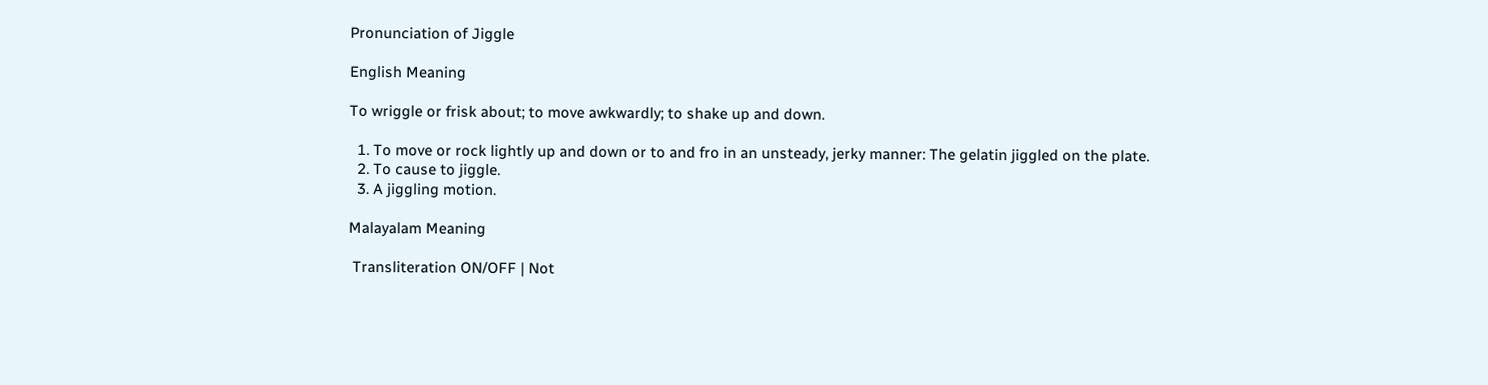Pronunciation of Jiggle

English Meaning

To wriggle or frisk about; to move awkwardly; to shake up and down.

  1. To move or rock lightly up and down or to and fro in an unsteady, jerky manner: The gelatin jiggled on the plate.
  2. To cause to jiggle.
  3. A jiggling motion.

Malayalam Meaning

 Transliteration ON/OFF | Not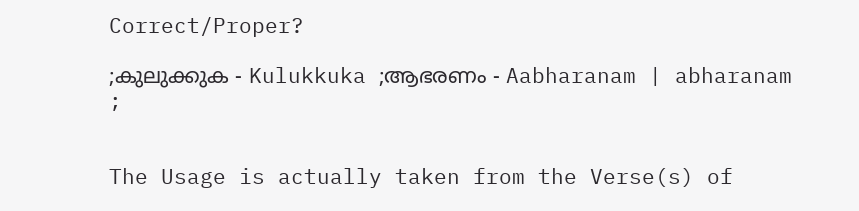Correct/Proper?

;കുലുക്കുക - Kulukkuka ;ആഭരണം - Aabharanam | abharanam ;


The Usage is actually taken from the Verse(s) of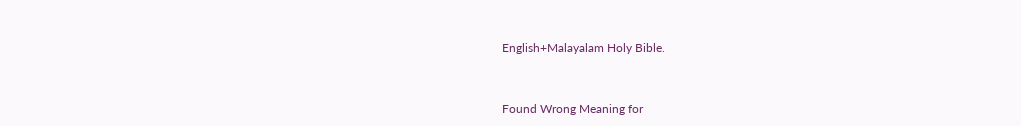English+Malayalam Holy Bible.


Found Wrong Meaning for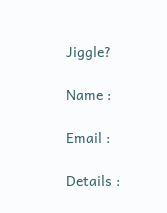Jiggle?

Name :

Email :

Details :